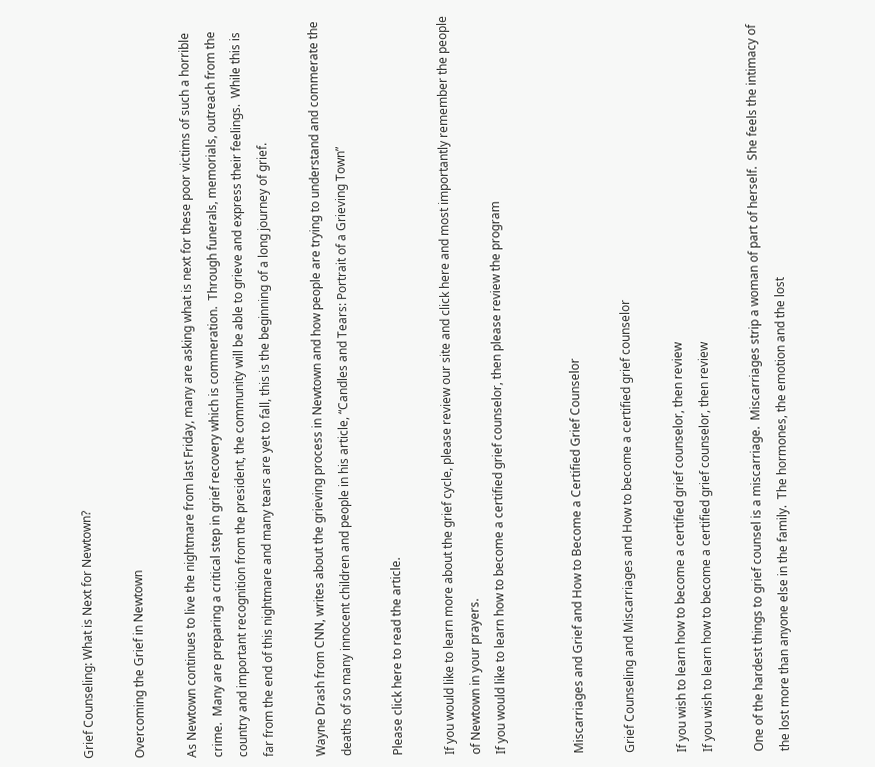Grief Counseling: What is Next for Newtown?

Overcoming the Grief in Newtown

As Newtown continues to live the nightmare from last Friday, many are asking what is next for these poor victims of such a horrible crime.  Many are preparing a critical step in grief recovery which is commeration.  Through funerals, memorials, outreach from the country and important recognition from the president, the community will be able to grieve and express their feelings.  While this is far from the end of this nightmare and many tears are yet to fall, this is the beginning of a long journey of grief.

Wayne Drash from CNN, writes about the grieving process in Newtown and how people are trying to understand and commerate the deaths of so many innocent children and people in his article, “Candles and Tears: Portrait of a Grieving Town”

Please click here to read the article.

If you would like to learn more about the grief cycle, please review our site and click here and most importantly remember the people of Newtown in your prayers.
If you would like to learn how to become a certified grief counselor, then please review the program


Miscarriages and Grief and How to Become a Certified Grief Counselor

Grief Counseling and Miscarriages and How to become a certified grief counselor

If you wish to learn how to become a certified grief counselor, then review
If you wish to learn how to become a certified grief counselor, then review

One of the hardest things to grief counsel is a miscarriage.  Miscarriages strip a woman of part of herself.  She feels the intimacy of the lost more than anyone else in the family.  The hormones, the emotion and the lost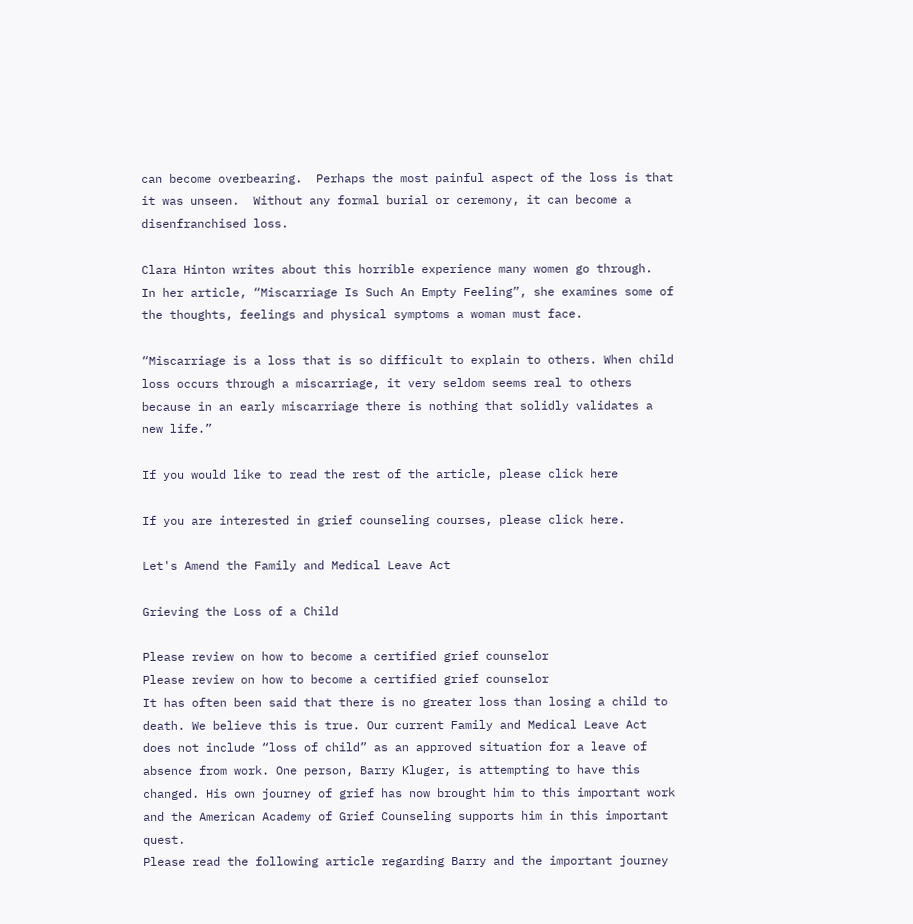can become overbearing.  Perhaps the most painful aspect of the loss is that it was unseen.  Without any formal burial or ceremony, it can become a disenfranchised loss.

Clara Hinton writes about this horrible experience many women go through.  In her article, “Miscarriage Is Such An Empty Feeling”, she examines some of the thoughts, feelings and physical symptoms a woman must face.

“Miscarriage is a loss that is so difficult to explain to others. When child loss occurs through a miscarriage, it very seldom seems real to others because in an early miscarriage there is nothing that solidly validates a new life.”

If you would like to read the rest of the article, please click here

If you are interested in grief counseling courses, please click here.

Let's Amend the Family and Medical Leave Act

Grieving the Loss of a Child

Please review on how to become a certified grief counselor
Please review on how to become a certified grief counselor
It has often been said that there is no greater loss than losing a child to death. We believe this is true. Our current Family and Medical Leave Act does not include “loss of child” as an approved situation for a leave of absence from work. One person, Barry Kluger, is attempting to have this changed. His own journey of grief has now brought him to this important work and the American Academy of Grief Counseling supports him in this important quest.
Please read the following article regarding Barry and the important journey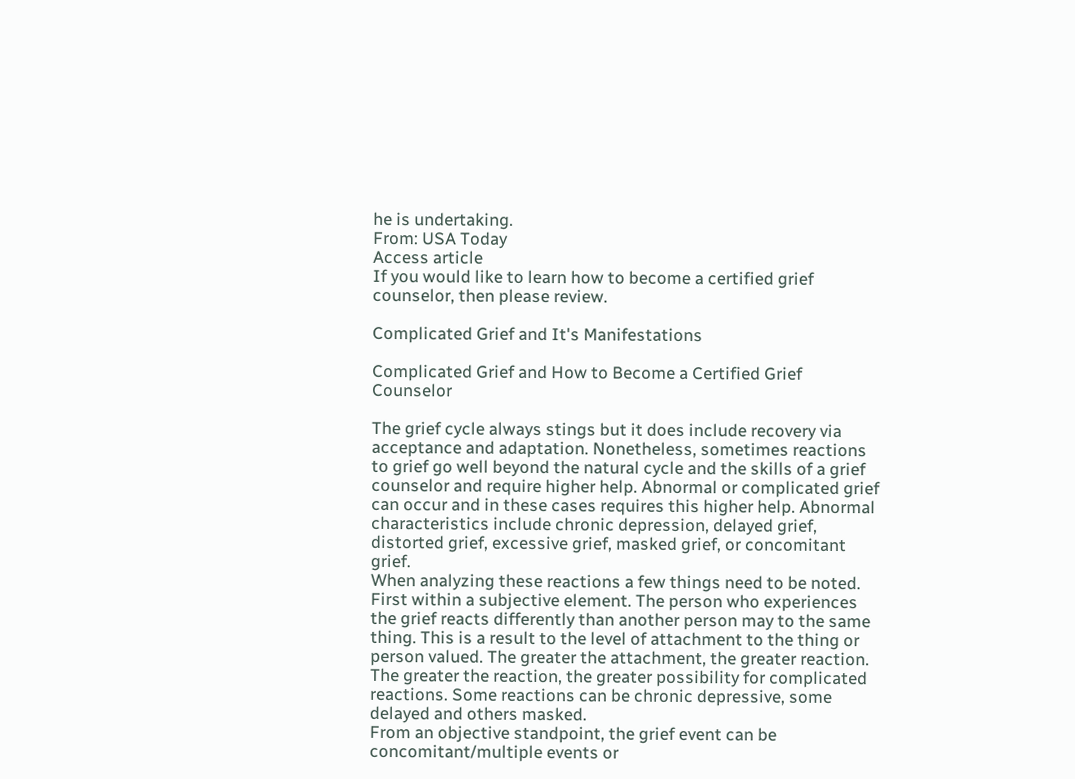he is undertaking.
From: USA Today
Access article
If you would like to learn how to become a certified grief counselor, then please review.

Complicated Grief and It's Manifestations

Complicated Grief and How to Become a Certified Grief Counselor

The grief cycle always stings but it does include recovery via acceptance and adaptation. Nonetheless, sometimes reactions to grief go well beyond the natural cycle and the skills of a grief counselor and require higher help. Abnormal or complicated grief can occur and in these cases requires this higher help. Abnormal characteristics include chronic depression, delayed grief, distorted grief, excessive grief, masked grief, or concomitant grief.
When analyzing these reactions a few things need to be noted. First within a subjective element. The person who experiences the grief reacts differently than another person may to the same thing. This is a result to the level of attachment to the thing or person valued. The greater the attachment, the greater reaction. The greater the reaction, the greater possibility for complicated reactions. Some reactions can be chronic depressive, some delayed and others masked.
From an objective standpoint, the grief event can be concomitant/multiple events or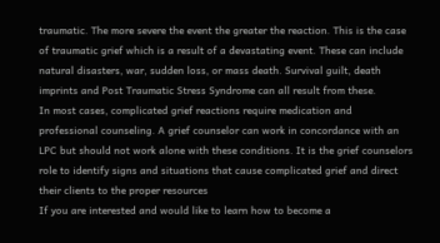traumatic. The more severe the event the greater the reaction. This is the case of traumatic grief which is a result of a devastating event. These can include natural disasters, war, sudden loss, or mass death. Survival guilt, death imprints and Post Traumatic Stress Syndrome can all result from these.
In most cases, complicated grief reactions require medication and professional counseling. A grief counselor can work in concordance with an LPC but should not work alone with these conditions. It is the grief counselors role to identify signs and situations that cause complicated grief and direct their clients to the proper resources
If you are interested and would like to learn how to become a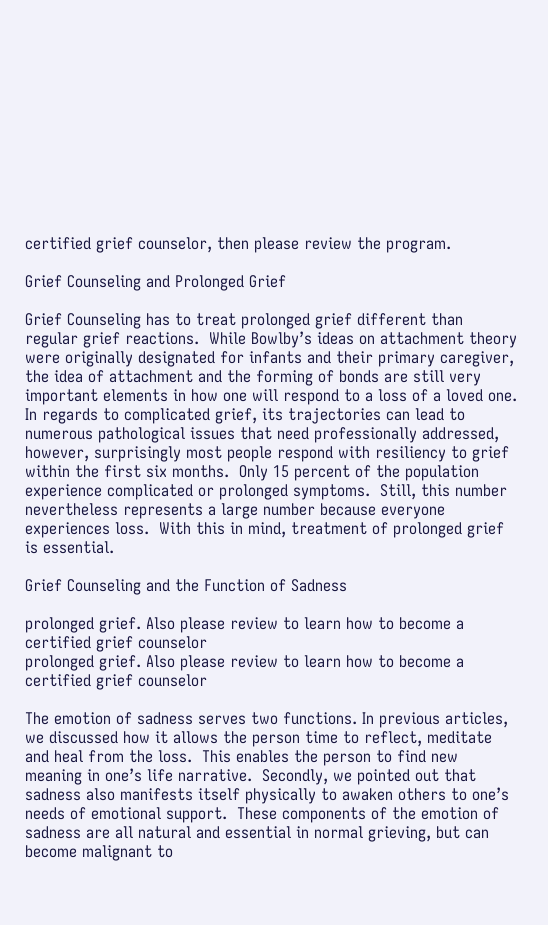certified grief counselor, then please review the program.

Grief Counseling and Prolonged Grief

Grief Counseling has to treat prolonged grief different than regular grief reactions.  While Bowlby’s ideas on attachment theory were originally designated for infants and their primary caregiver, the idea of attachment and the forming of bonds are still very important elements in how one will respond to a loss of a loved one.  In regards to complicated grief, its trajectories can lead to numerous pathological issues that need professionally addressed, however, surprisingly most people respond with resiliency to grief within the first six months.  Only 15 percent of the population experience complicated or prolonged symptoms.  Still, this number nevertheless represents a large number because everyone experiences loss.  With this in mind, treatment of prolonged grief is essential.

Grief Counseling and the Function of Sadness

prolonged grief. Also please review to learn how to become a certified grief counselor
prolonged grief. Also please review to learn how to become a certified grief counselor

The emotion of sadness serves two functions. In previous articles, we discussed how it allows the person time to reflect, meditate and heal from the loss.  This enables the person to find new meaning in one’s life narrative.  Secondly, we pointed out that sadness also manifests itself physically to awaken others to one’s needs of emotional support.  These components of the emotion of sadness are all natural and essential in normal grieving, but can become malignant to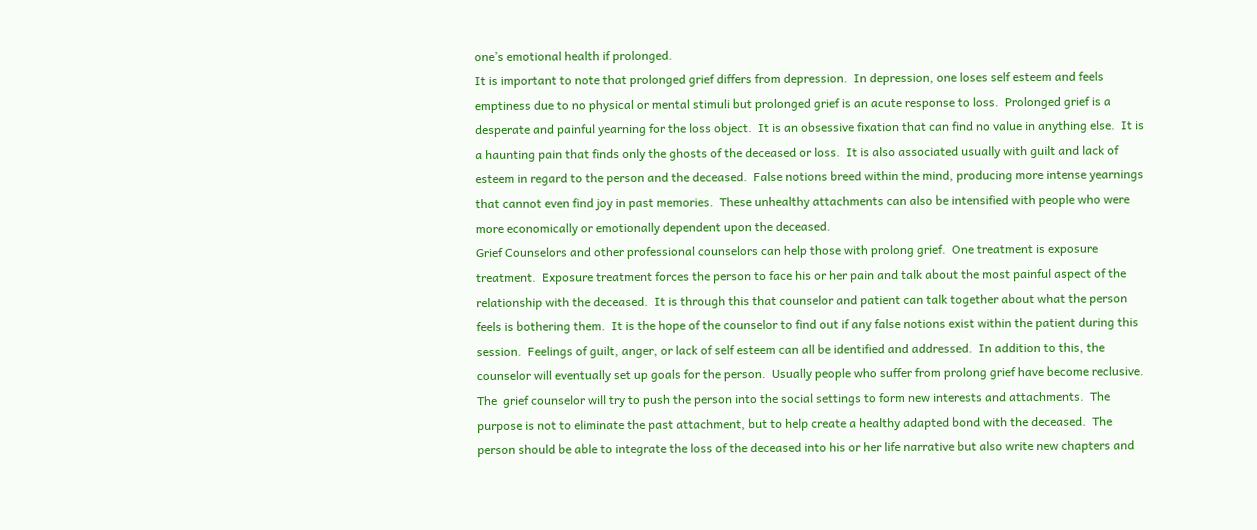one’s emotional health if prolonged.
It is important to note that prolonged grief differs from depression.  In depression, one loses self esteem and feels emptiness due to no physical or mental stimuli but prolonged grief is an acute response to loss.  Prolonged grief is a desperate and painful yearning for the loss object.  It is an obsessive fixation that can find no value in anything else.  It is a haunting pain that finds only the ghosts of the deceased or loss.  It is also associated usually with guilt and lack of esteem in regard to the person and the deceased.  False notions breed within the mind, producing more intense yearnings that cannot even find joy in past memories.  These unhealthy attachments can also be intensified with people who were more economically or emotionally dependent upon the deceased.
Grief Counselors and other professional counselors can help those with prolong grief.  One treatment is exposure treatment.  Exposure treatment forces the person to face his or her pain and talk about the most painful aspect of the relationship with the deceased.  It is through this that counselor and patient can talk together about what the person feels is bothering them.  It is the hope of the counselor to find out if any false notions exist within the patient during this session.  Feelings of guilt, anger, or lack of self esteem can all be identified and addressed.  In addition to this, the counselor will eventually set up goals for the person.  Usually people who suffer from prolong grief have become reclusive.  The  grief counselor will try to push the person into the social settings to form new interests and attachments.  The purpose is not to eliminate the past attachment, but to help create a healthy adapted bond with the deceased.  The person should be able to integrate the loss of the deceased into his or her life narrative but also write new chapters and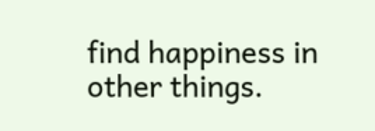find happiness in other things.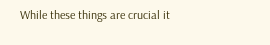While these things are crucial it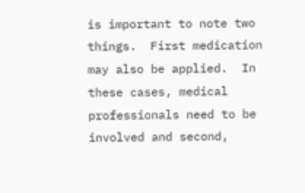is important to note two things.  First medication may also be applied.  In these cases, medical professionals need to be involved and second,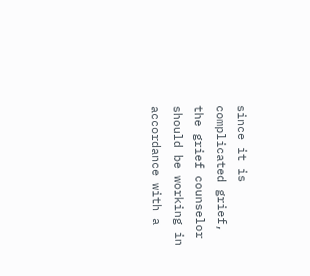since it is complicated grief, the grief counselor should be working in accordance with a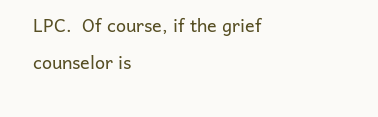LPC.  Of course, if the grief counselor is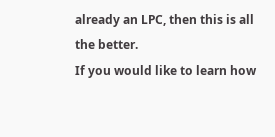already an LPC, then this is all the better.
If you would like to learn how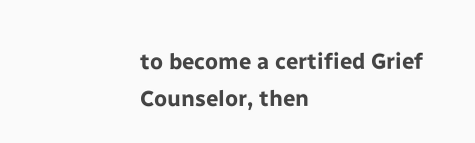to become a certified Grief Counselor, then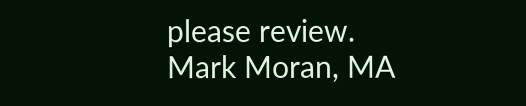please review.
Mark Moran, MA